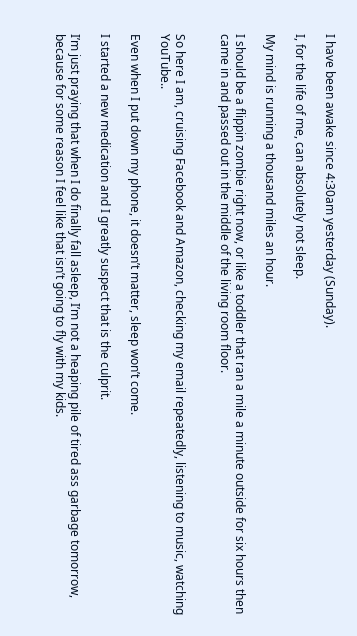I have been awake since 4:30am yesterday (Sunday).

I, for the life of me, can absolutely not sleep.

My mind is running a thousand miles an hour.

I should be a flippin zombie right now, or like a toddler that ran a mile a minute outside for six hours then came in and passed out in the middle of the living room floor.


So here I am, cruising Facebook and Amazon, checking my email repeatedly, listening to music, watching YouTube..

Even when I put down my phone, it doesn’t matter, sleep won’t come.

I started a new medication and I greatly suspect that is the culprit.

I’m just praying that when I do finally fall asleep, I’m not a heaping pile of tired ass garbage tomorrow, because for some reason I feel like that isn’t going to fly with my kids.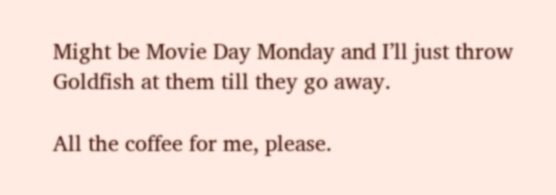Might be Movie Day Monday and I’ll just throw Goldfish at them till they go away.

All the coffee for me, please.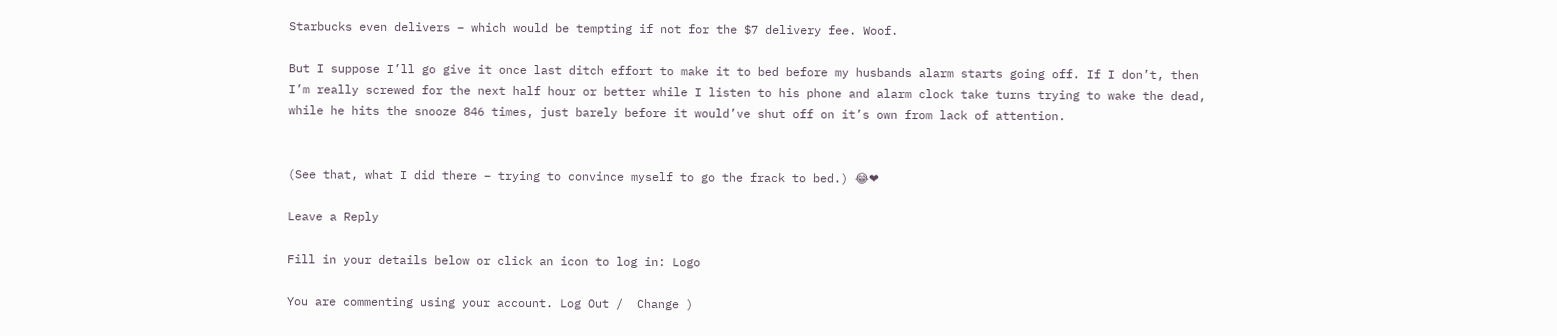Starbucks even delivers – which would be tempting if not for the $7 delivery fee. Woof.

But I suppose I’ll go give it once last ditch effort to make it to bed before my husbands alarm starts going off. If I don’t, then I’m really screwed for the next half hour or better while I listen to his phone and alarm clock take turns trying to wake the dead, while he hits the snooze 846 times, just barely before it would’ve shut off on it’s own from lack of attention.


(See that, what I did there – trying to convince myself to go the frack to bed.) 😂❤

Leave a Reply

Fill in your details below or click an icon to log in: Logo

You are commenting using your account. Log Out /  Change )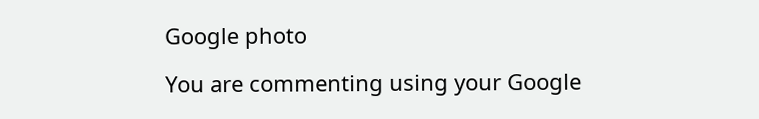Google photo

You are commenting using your Google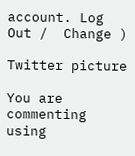account. Log Out /  Change )

Twitter picture

You are commenting using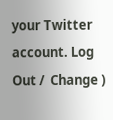your Twitter account. Log Out /  Change )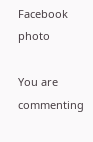Facebook photo

You are commenting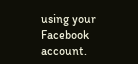using your Facebook account.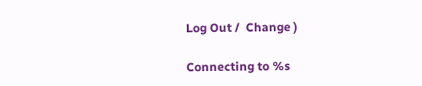Log Out /  Change )

Connecting to %s